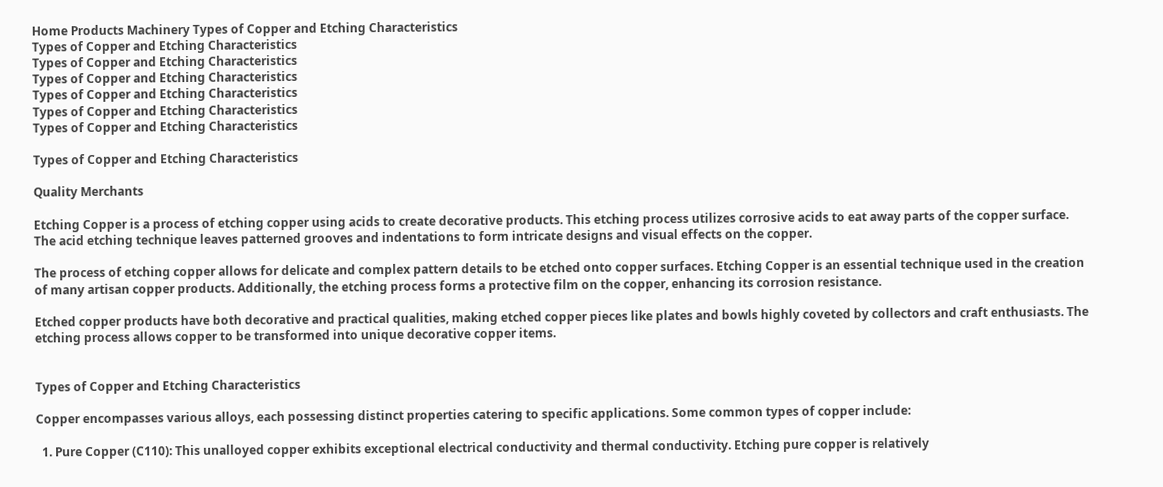Home Products Machinery Types of Copper and Etching Characteristics
Types of Copper and Etching Characteristics
Types of Copper and Etching Characteristics
Types of Copper and Etching Characteristics
Types of Copper and Etching Characteristics
Types of Copper and Etching Characteristics
Types of Copper and Etching Characteristics

Types of Copper and Etching Characteristics

Quality Merchants

Etching Copper is a process of etching copper using acids to create decorative products. This etching process utilizes corrosive acids to eat away parts of the copper surface. The acid etching technique leaves patterned grooves and indentations to form intricate designs and visual effects on the copper.

The process of etching copper allows for delicate and complex pattern details to be etched onto copper surfaces. Etching Copper is an essential technique used in the creation of many artisan copper products. Additionally, the etching process forms a protective film on the copper, enhancing its corrosion resistance.

Etched copper products have both decorative and practical qualities, making etched copper pieces like plates and bowls highly coveted by collectors and craft enthusiasts. The etching process allows copper to be transformed into unique decorative copper items.


Types of Copper and Etching Characteristics

Copper encompasses various alloys, each possessing distinct properties catering to specific applications. Some common types of copper include:

  1. Pure Copper (C110): This unalloyed copper exhibits exceptional electrical conductivity and thermal conductivity. Etching pure copper is relatively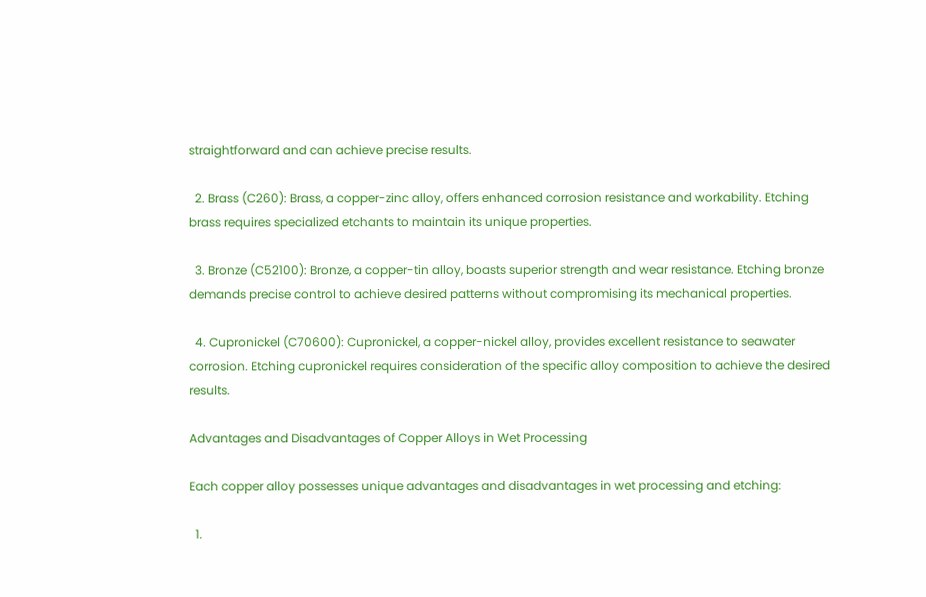straightforward and can achieve precise results.

  2. Brass (C260): Brass, a copper-zinc alloy, offers enhanced corrosion resistance and workability. Etching brass requires specialized etchants to maintain its unique properties.

  3. Bronze (C52100): Bronze, a copper-tin alloy, boasts superior strength and wear resistance. Etching bronze demands precise control to achieve desired patterns without compromising its mechanical properties.

  4. Cupronickel (C70600): Cupronickel, a copper-nickel alloy, provides excellent resistance to seawater corrosion. Etching cupronickel requires consideration of the specific alloy composition to achieve the desired results.

Advantages and Disadvantages of Copper Alloys in Wet Processing

Each copper alloy possesses unique advantages and disadvantages in wet processing and etching:

  1.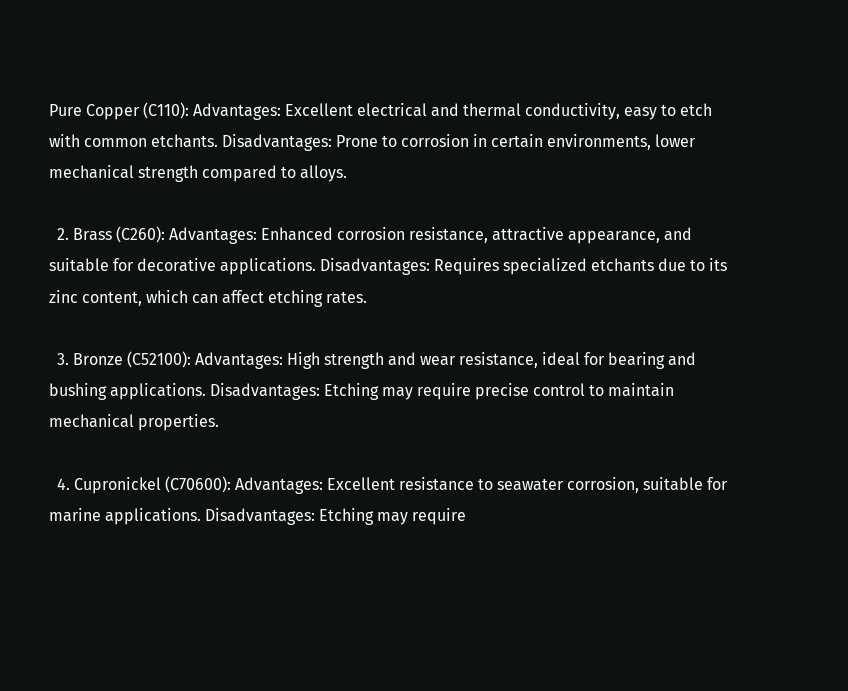Pure Copper (C110): Advantages: Excellent electrical and thermal conductivity, easy to etch with common etchants. Disadvantages: Prone to corrosion in certain environments, lower mechanical strength compared to alloys.

  2. Brass (C260): Advantages: Enhanced corrosion resistance, attractive appearance, and suitable for decorative applications. Disadvantages: Requires specialized etchants due to its zinc content, which can affect etching rates.

  3. Bronze (C52100): Advantages: High strength and wear resistance, ideal for bearing and bushing applications. Disadvantages: Etching may require precise control to maintain mechanical properties.

  4. Cupronickel (C70600): Advantages: Excellent resistance to seawater corrosion, suitable for marine applications. Disadvantages: Etching may require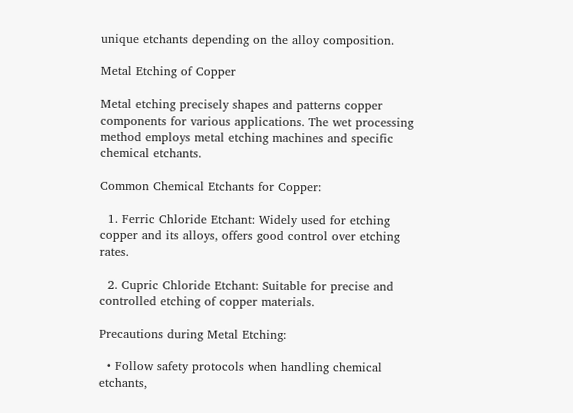unique etchants depending on the alloy composition.

Metal Etching of Copper

Metal etching precisely shapes and patterns copper components for various applications. The wet processing method employs metal etching machines and specific chemical etchants.

Common Chemical Etchants for Copper:

  1. Ferric Chloride Etchant: Widely used for etching copper and its alloys, offers good control over etching rates.

  2. Cupric Chloride Etchant: Suitable for precise and controlled etching of copper materials.

Precautions during Metal Etching:

  • Follow safety protocols when handling chemical etchants,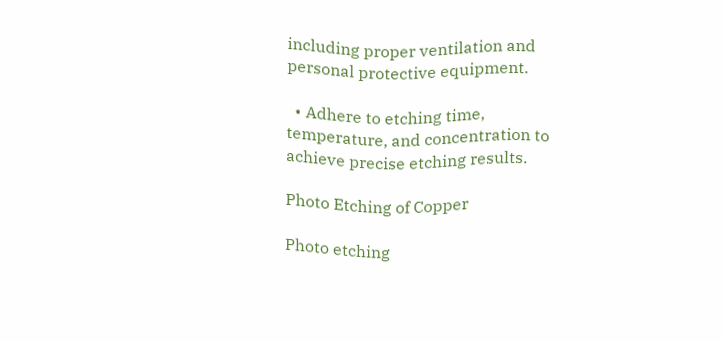including proper ventilation and personal protective equipment.

  • Adhere to etching time, temperature, and concentration to achieve precise etching results.

Photo Etching of Copper

Photo etching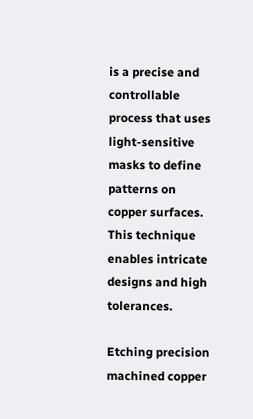is a precise and controllable process that uses light-sensitive masks to define patterns on copper surfaces. This technique enables intricate designs and high tolerances.

Etching precision machined copper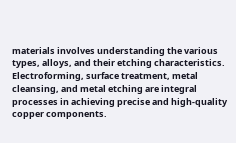materials involves understanding the various types, alloys, and their etching characteristics. Electroforming, surface treatment, metal cleansing, and metal etching are integral processes in achieving precise and high-quality copper components.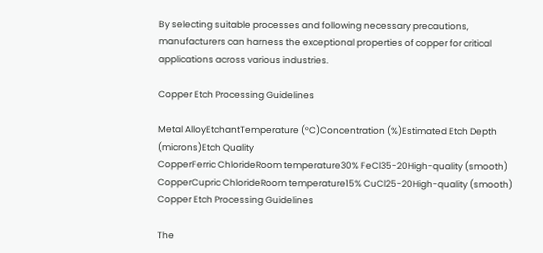By selecting suitable processes and following necessary precautions, manufacturers can harness the exceptional properties of copper for critical applications across various industries.

Copper Etch Processing Guidelines

Metal AlloyEtchantTemperature (°C)Concentration (%)Estimated Etch Depth (microns)Etch Quality
CopperFerric ChlorideRoom temperature30% FeCl35-20High-quality (smooth)
CopperCupric ChlorideRoom temperature15% CuCl25-20High-quality (smooth)
Copper Etch Processing Guidelines

The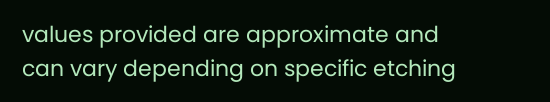values provided are approximate and can vary depending on specific etching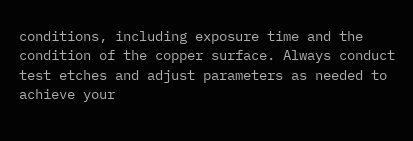conditions, including exposure time and the condition of the copper surface. Always conduct test etches and adjust parameters as needed to achieve your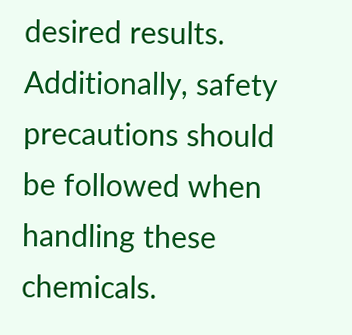desired results. Additionally, safety precautions should be followed when handling these chemicals.